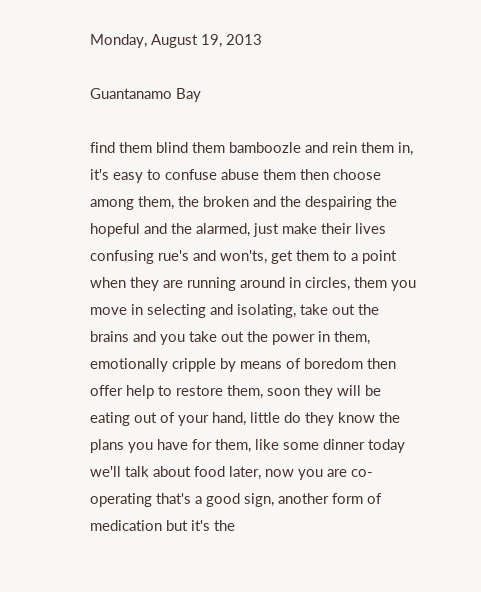Monday, August 19, 2013

Guantanamo Bay

find them blind them bamboozle and rein them in, it's easy to confuse abuse them then choose among them, the broken and the despairing the hopeful and the alarmed, just make their lives confusing rue's and won'ts, get them to a point when they are running around in circles, them you move in selecting and isolating, take out the brains and you take out the power in them, emotionally cripple by means of boredom then offer help to restore them, soon they will be eating out of your hand, little do they know the plans you have for them, like some dinner today we'll talk about food later, now you are co-operating that's a good sign, another form of medication but it's the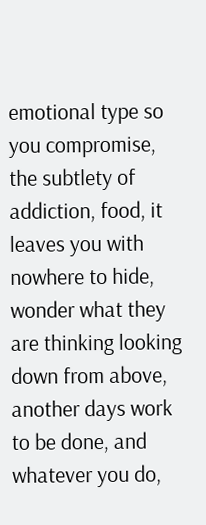emotional type so you compromise, the subtlety of addiction, food, it leaves you with nowhere to hide, wonder what they are thinking looking down from above, another days work to be done, and whatever you do,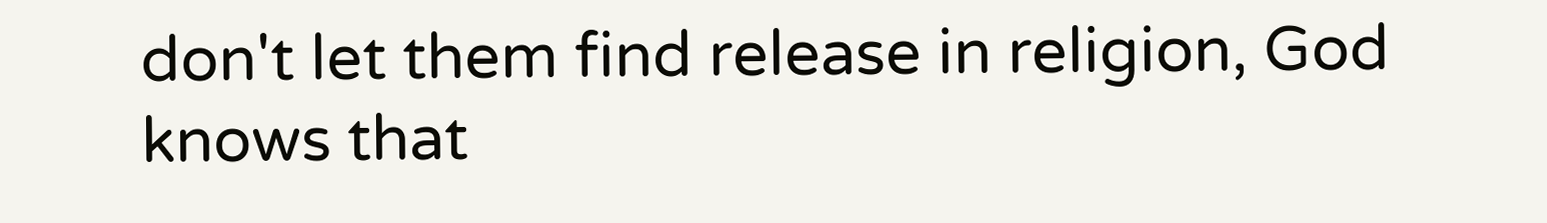don't let them find release in religion, God knows that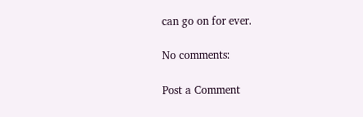can go on for ever.

No comments:

Post a Comment